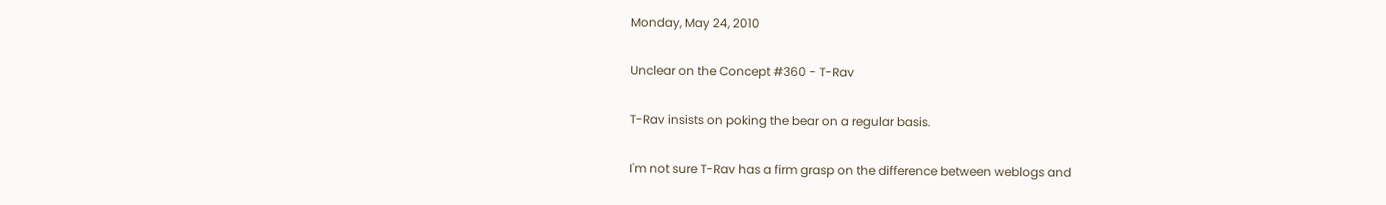Monday, May 24, 2010

Unclear on the Concept #360 - T-Rav

T-Rav insists on poking the bear on a regular basis.

I'm not sure T-Rav has a firm grasp on the difference between weblogs and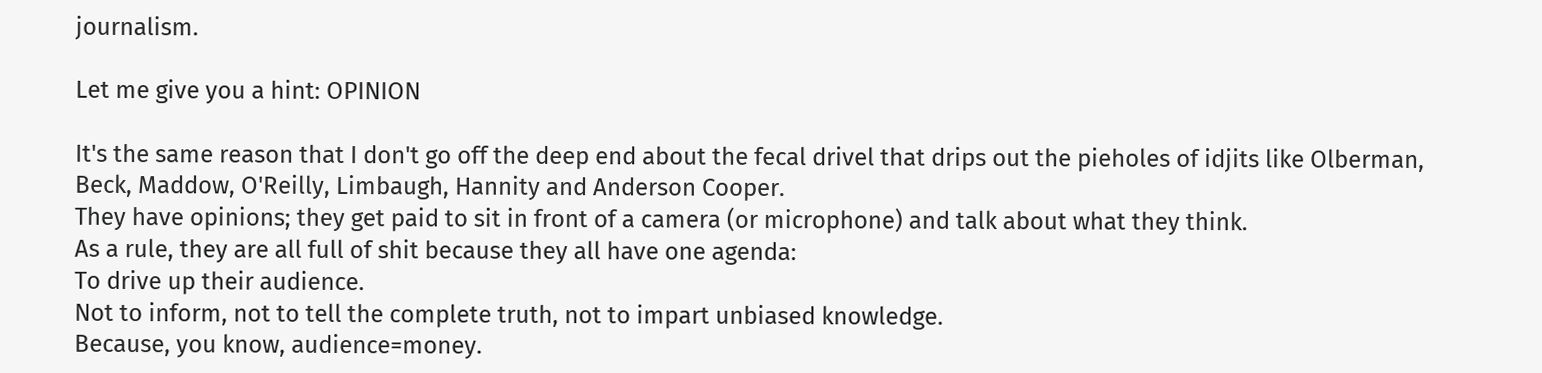journalism.

Let me give you a hint: OPINION

It's the same reason that I don't go off the deep end about the fecal drivel that drips out the pieholes of idjits like Olberman, Beck, Maddow, O'Reilly, Limbaugh, Hannity and Anderson Cooper.
They have opinions; they get paid to sit in front of a camera (or microphone) and talk about what they think.
As a rule, they are all full of shit because they all have one agenda:
To drive up their audience.
Not to inform, not to tell the complete truth, not to impart unbiased knowledge.
Because, you know, audience=money.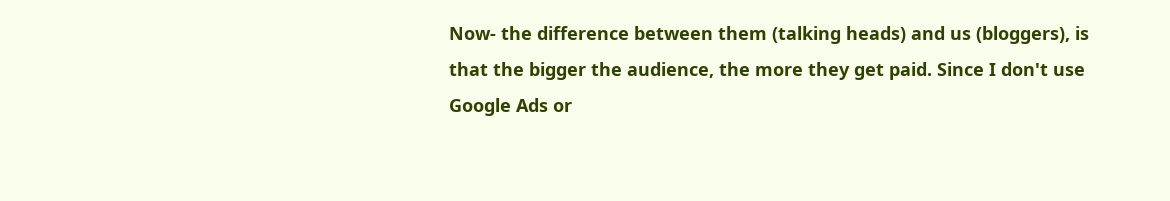Now- the difference between them (talking heads) and us (bloggers), is that the bigger the audience, the more they get paid. Since I don't use Google Ads or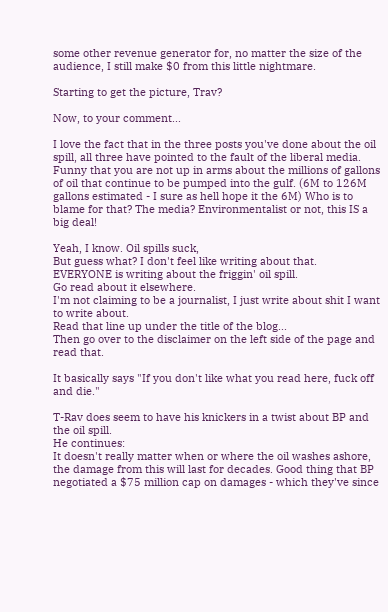some other revenue generator for, no matter the size of the audience, I still make $0 from this little nightmare.

Starting to get the picture, Trav?

Now, to your comment...

I love the fact that in the three posts you've done about the oil spill, all three have pointed to the fault of the liberal media. Funny that you are not up in arms about the millions of gallons of oil that continue to be pumped into the gulf. (6M to 126M gallons estimated - I sure as hell hope it the 6M) Who is to blame for that? The media? Environmentalist or not, this IS a big deal!

Yeah, I know. Oil spills suck,
But guess what? I don't feel like writing about that.
EVERYONE is writing about the friggin' oil spill.
Go read about it elsewhere.
I'm not claiming to be a journalist, I just write about shit I want to write about.
Read that line up under the title of the blog...
Then go over to the disclaimer on the left side of the page and read that.

It basically says "If you don't like what you read here, fuck off and die."

T-Rav does seem to have his knickers in a twist about BP and the oil spill.
He continues:
It doesn't really matter when or where the oil washes ashore, the damage from this will last for decades. Good thing that BP negotiated a $75 million cap on damages - which they've since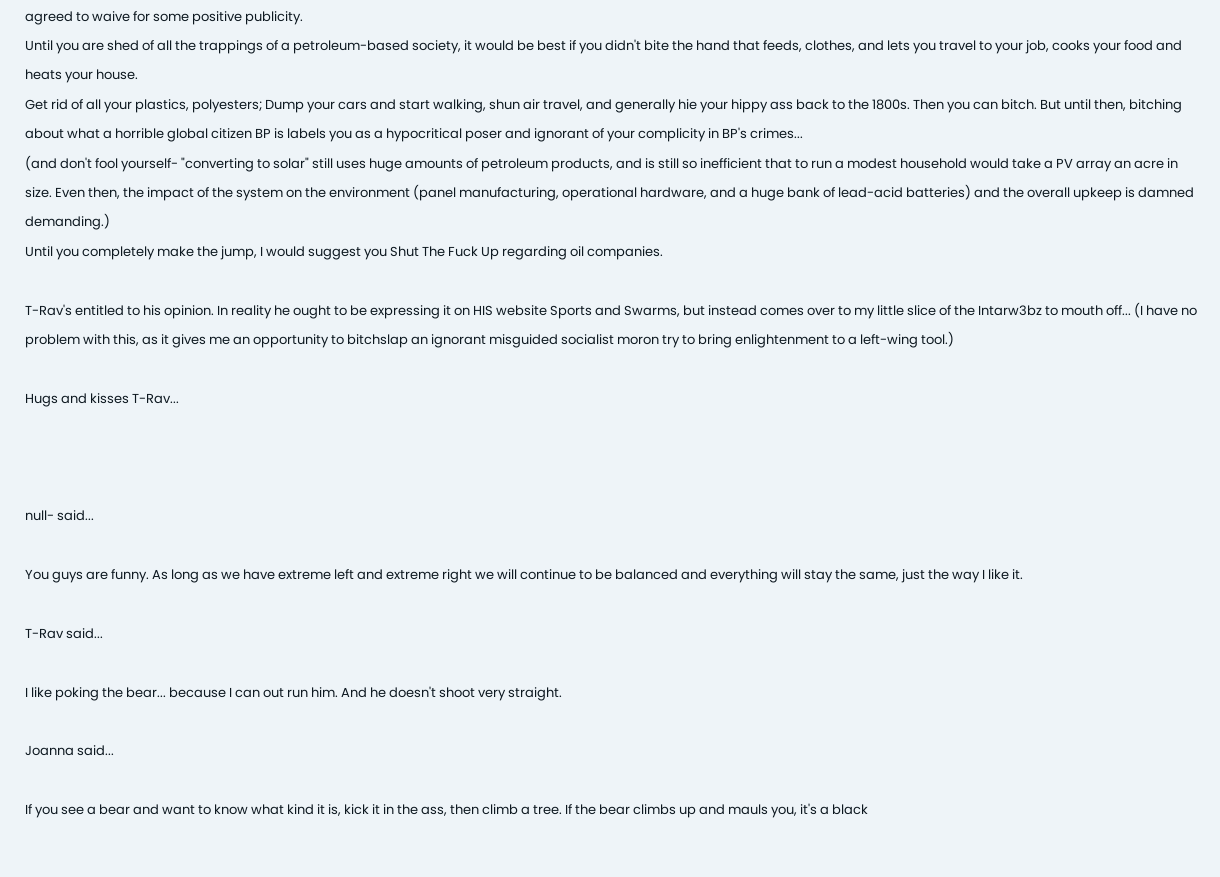agreed to waive for some positive publicity.
Until you are shed of all the trappings of a petroleum-based society, it would be best if you didn't bite the hand that feeds, clothes, and lets you travel to your job, cooks your food and heats your house.
Get rid of all your plastics, polyesters; Dump your cars and start walking, shun air travel, and generally hie your hippy ass back to the 1800s. Then you can bitch. But until then, bitching about what a horrible global citizen BP is labels you as a hypocritical poser and ignorant of your complicity in BP's crimes...
(and don't fool yourself- "converting to solar" still uses huge amounts of petroleum products, and is still so inefficient that to run a modest household would take a PV array an acre in size. Even then, the impact of the system on the environment (panel manufacturing, operational hardware, and a huge bank of lead-acid batteries) and the overall upkeep is damned demanding.)
Until you completely make the jump, I would suggest you Shut The Fuck Up regarding oil companies.

T-Rav's entitled to his opinion. In reality he ought to be expressing it on HIS website Sports and Swarms, but instead comes over to my little slice of the Intarw3bz to mouth off... (I have no problem with this, as it gives me an opportunity to bitchslap an ignorant misguided socialist moron try to bring enlightenment to a left-wing tool.)

Hugs and kisses T-Rav...



null- said...

You guys are funny. As long as we have extreme left and extreme right we will continue to be balanced and everything will stay the same, just the way I like it.

T-Rav said...

I like poking the bear... because I can out run him. And he doesn't shoot very straight.

Joanna said...

If you see a bear and want to know what kind it is, kick it in the ass, then climb a tree. If the bear climbs up and mauls you, it's a black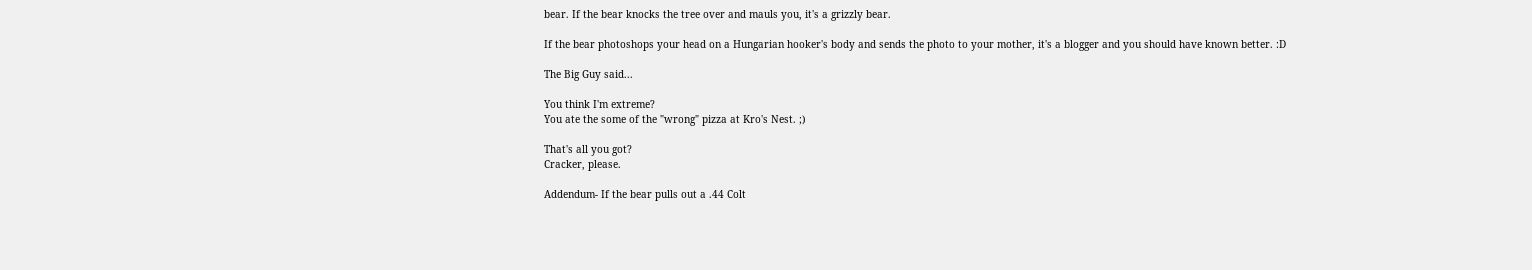bear. If the bear knocks the tree over and mauls you, it's a grizzly bear.

If the bear photoshops your head on a Hungarian hooker's body and sends the photo to your mother, it's a blogger and you should have known better. :D

The Big Guy said...

You think I'm extreme?
You ate the some of the "wrong" pizza at Kro's Nest. ;)

That's all you got?
Cracker, please.

Addendum- If the bear pulls out a .44 Colt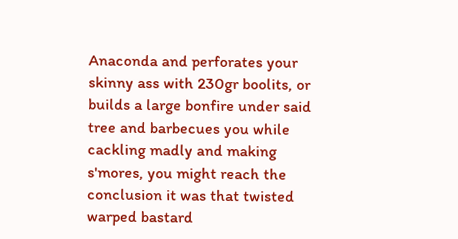Anaconda and perforates your skinny ass with 230gr boolits, or builds a large bonfire under said tree and barbecues you while cackling madly and making s'mores, you might reach the conclusion it was that twisted warped bastard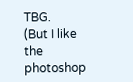TBG.
(But I like the photoshop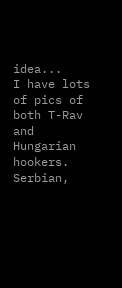idea...
I have lots of pics of both T-Rav and Hungarian hookers. Serbian,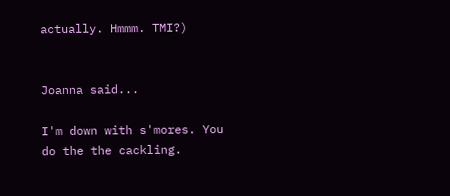actually. Hmmm. TMI?)


Joanna said...

I'm down with s'mores. You do the the cackling.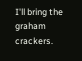I'll bring the graham crackers.